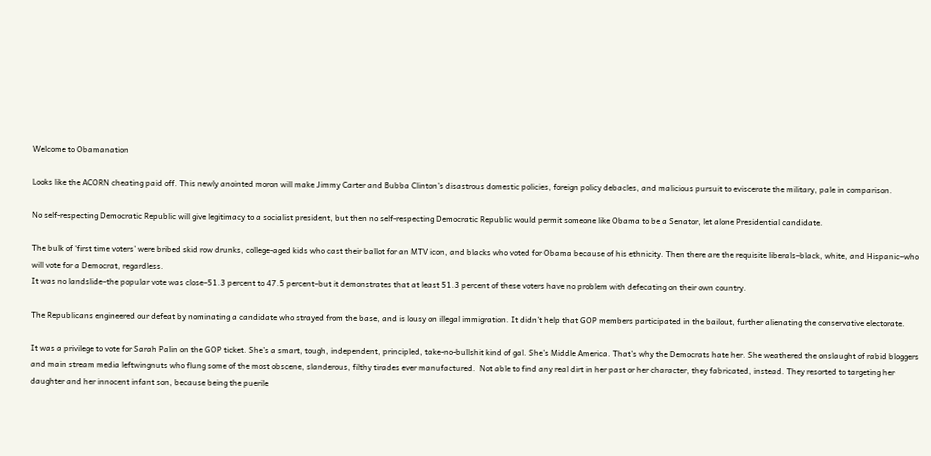Welcome to Obamanation

Looks like the ACORN cheating paid off. This newly anointed moron will make Jimmy Carter and Bubba Clinton’s disastrous domestic policies, foreign policy debacles, and malicious pursuit to eviscerate the military, pale in comparison.

No self-respecting Democratic Republic will give legitimacy to a socialist president, but then no self-respecting Democratic Republic would permit someone like Obama to be a Senator, let alone Presidential candidate.

The bulk of ‘first time voters’ were bribed skid row drunks, college-aged kids who cast their ballot for an MTV icon, and blacks who voted for Obama because of his ethnicity. Then there are the requisite liberals–black, white, and Hispanic–who will vote for a Democrat, regardless.
It was no landslide–the popular vote was close–51.3 percent to 47.5 percent–but it demonstrates that at least 51.3 percent of these voters have no problem with defecating on their own country.

The Republicans engineered our defeat by nominating a candidate who strayed from the base, and is lousy on illegal immigration. It didn’t help that GOP members participated in the bailout, further alienating the conservative electorate.

It was a privilege to vote for Sarah Palin on the GOP ticket. She’s a smart, tough, independent, principled, take-no-bullshit kind of gal. She’s Middle America. That’s why the Democrats hate her. She weathered the onslaught of rabid bloggers and main stream media leftwingnuts who flung some of the most obscene, slanderous, filthy tirades ever manufactured.  Not able to find any real dirt in her past or her character, they fabricated, instead. They resorted to targeting her daughter and her innocent infant son, because being the puerile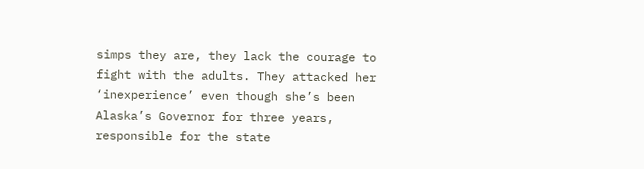simps they are, they lack the courage to fight with the adults. They attacked her ‘inexperience’ even though she’s been Alaska’s Governor for three years, responsible for the state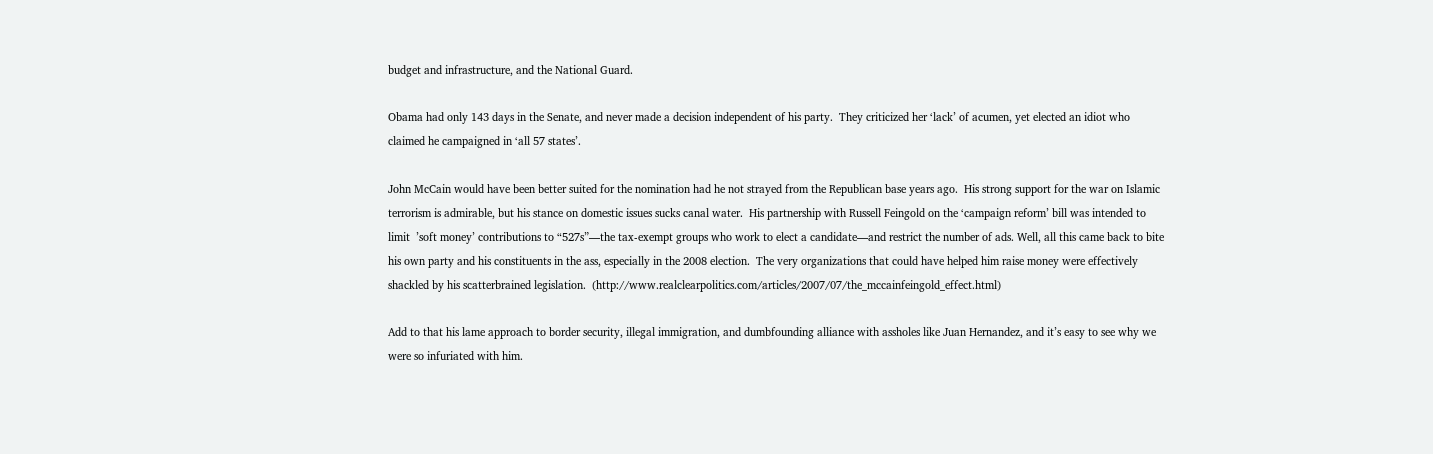budget and infrastructure, and the National Guard.

Obama had only 143 days in the Senate, and never made a decision independent of his party.  They criticized her ‘lack’ of acumen, yet elected an idiot who claimed he campaigned in ‘all 57 states’.

John McCain would have been better suited for the nomination had he not strayed from the Republican base years ago.  His strong support for the war on Islamic terrorism is admirable, but his stance on domestic issues sucks canal water.  His partnership with Russell Feingold on the ‘campaign reform’ bill was intended to limit  ’soft money’ contributions to “527s”—the tax-exempt groups who work to elect a candidate—and restrict the number of ads. Well, all this came back to bite his own party and his constituents in the ass, especially in the 2008 election.  The very organizations that could have helped him raise money were effectively shackled by his scatterbrained legislation.  (http://www.realclearpolitics.com/articles/2007/07/the_mccainfeingold_effect.html)

Add to that his lame approach to border security, illegal immigration, and dumbfounding alliance with assholes like Juan Hernandez, and it’s easy to see why we were so infuriated with him.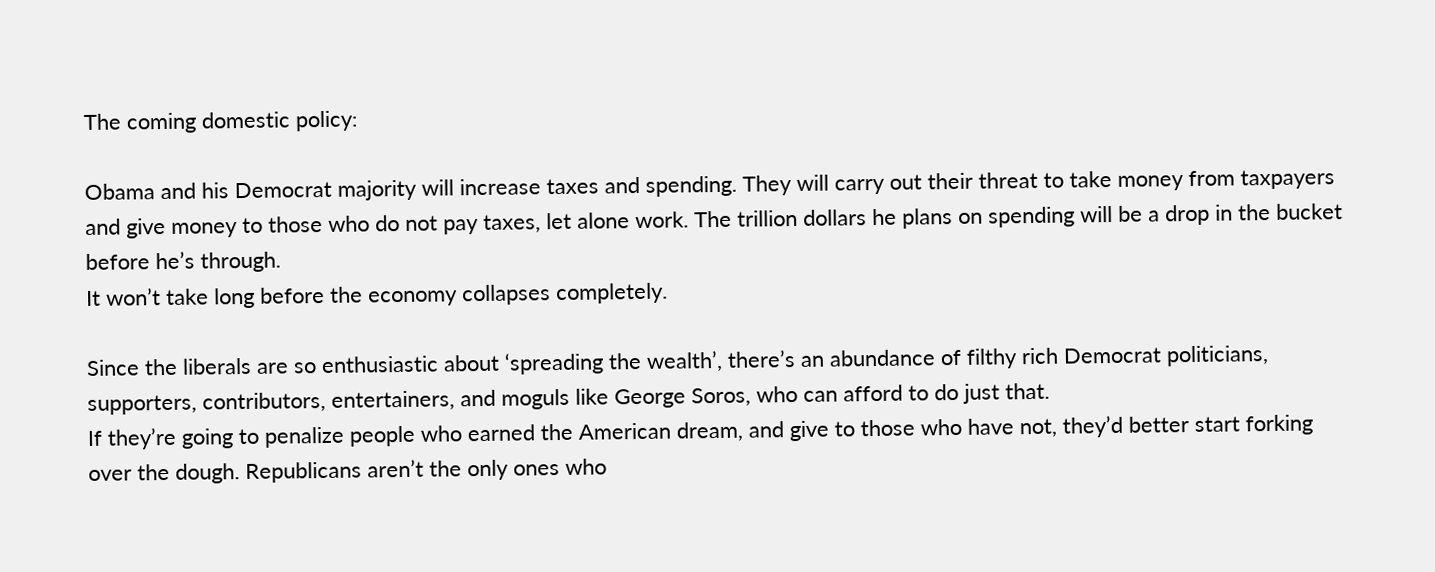The coming domestic policy:

Obama and his Democrat majority will increase taxes and spending. They will carry out their threat to take money from taxpayers and give money to those who do not pay taxes, let alone work. The trillion dollars he plans on spending will be a drop in the bucket before he’s through.
It won’t take long before the economy collapses completely.

Since the liberals are so enthusiastic about ‘spreading the wealth’, there’s an abundance of filthy rich Democrat politicians, supporters, contributors, entertainers, and moguls like George Soros, who can afford to do just that.
If they’re going to penalize people who earned the American dream, and give to those who have not, they’d better start forking over the dough. Republicans aren’t the only ones who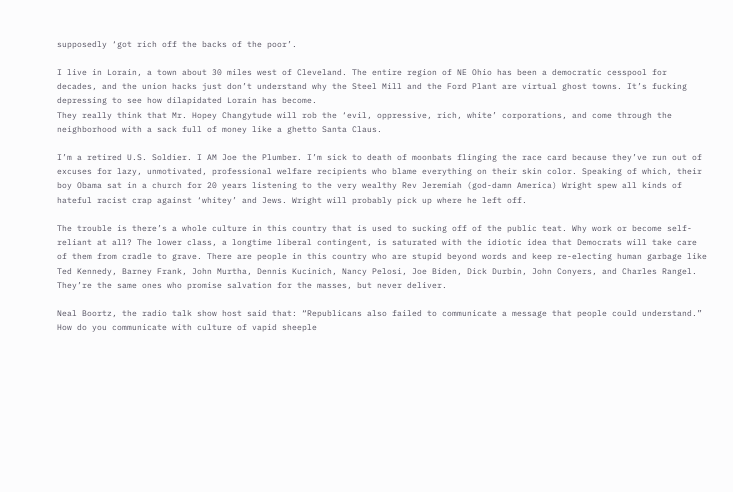supposedly ‘got rich off the backs of the poor’.

I live in Lorain, a town about 30 miles west of Cleveland. The entire region of NE Ohio has been a democratic cesspool for decades, and the union hacks just don’t understand why the Steel Mill and the Ford Plant are virtual ghost towns. It’s fucking depressing to see how dilapidated Lorain has become.
They really think that Mr. Hopey Changytude will rob the ‘evil, oppressive, rich, white’ corporations, and come through the neighborhood with a sack full of money like a ghetto Santa Claus.

I’m a retired U.S. Soldier. I AM Joe the Plumber. I’m sick to death of moonbats flinging the race card because they’ve run out of excuses for lazy, unmotivated, professional welfare recipients who blame everything on their skin color. Speaking of which, their boy Obama sat in a church for 20 years listening to the very wealthy Rev Jeremiah (god-damn America) Wright spew all kinds of hateful racist crap against ‘whitey’ and Jews. Wright will probably pick up where he left off.

The trouble is there’s a whole culture in this country that is used to sucking off of the public teat. Why work or become self-reliant at all? The lower class, a longtime liberal contingent, is saturated with the idiotic idea that Democrats will take care of them from cradle to grave. There are people in this country who are stupid beyond words and keep re-electing human garbage like Ted Kennedy, Barney Frank, John Murtha, Dennis Kucinich, Nancy Pelosi, Joe Biden, Dick Durbin, John Conyers, and Charles Rangel. They’re the same ones who promise salvation for the masses, but never deliver.

Neal Boortz, the radio talk show host said that: “Republicans also failed to communicate a message that people could understand.” How do you communicate with culture of vapid sheeple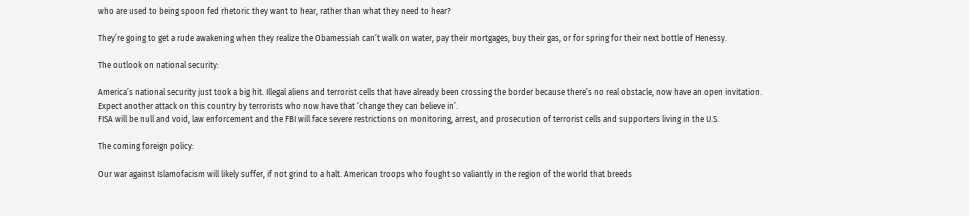who are used to being spoon fed rhetoric they want to hear, rather than what they need to hear?

They’re going to get a rude awakening when they realize the Obamessiah can’t walk on water, pay their mortgages, buy their gas, or for spring for their next bottle of Henessy.

The outlook on national security:

America’s national security just took a big hit. Illegal aliens and terrorist cells that have already been crossing the border because there’s no real obstacle, now have an open invitation.
Expect another attack on this country by terrorists who now have that ‘change they can believe in’.
FISA will be null and void, law enforcement and the FBI will face severe restrictions on monitoring, arrest, and prosecution of terrorist cells and supporters living in the U.S.

The coming foreign policy:

Our war against Islamofacism will likely suffer, if not grind to a halt. American troops who fought so valiantly in the region of the world that breeds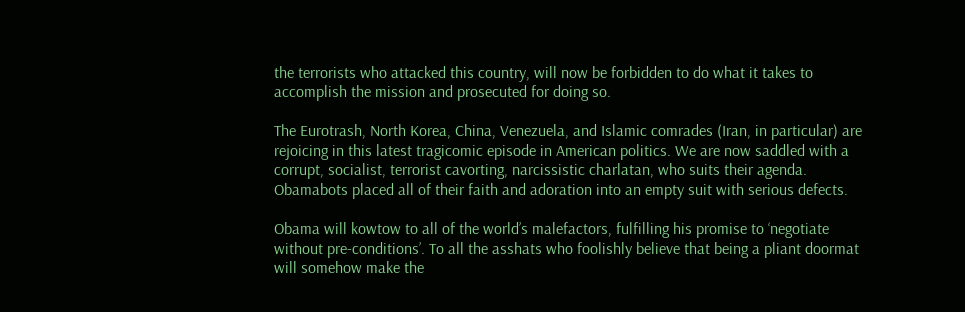the terrorists who attacked this country, will now be forbidden to do what it takes to accomplish the mission and prosecuted for doing so.

The Eurotrash, North Korea, China, Venezuela, and Islamic comrades (Iran, in particular) are rejoicing in this latest tragicomic episode in American politics. We are now saddled with a corrupt, socialist, terrorist cavorting, narcissistic charlatan, who suits their agenda. Obamabots placed all of their faith and adoration into an empty suit with serious defects.

Obama will kowtow to all of the world’s malefactors, fulfilling his promise to ‘negotiate without pre-conditions’. To all the asshats who foolishly believe that being a pliant doormat will somehow make the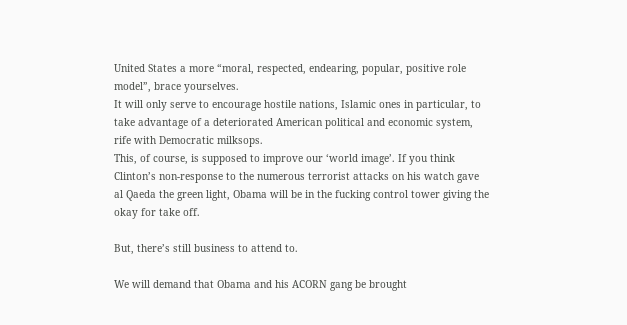United States a more “moral, respected, endearing, popular, positive role model”, brace yourselves.
It will only serve to encourage hostile nations, Islamic ones in particular, to take advantage of a deteriorated American political and economic system, rife with Democratic milksops.
This, of course, is supposed to improve our ‘world image’. If you think Clinton’s non-response to the numerous terrorist attacks on his watch gave al Qaeda the green light, Obama will be in the fucking control tower giving the okay for take off.

But, there’s still business to attend to.

We will demand that Obama and his ACORN gang be brought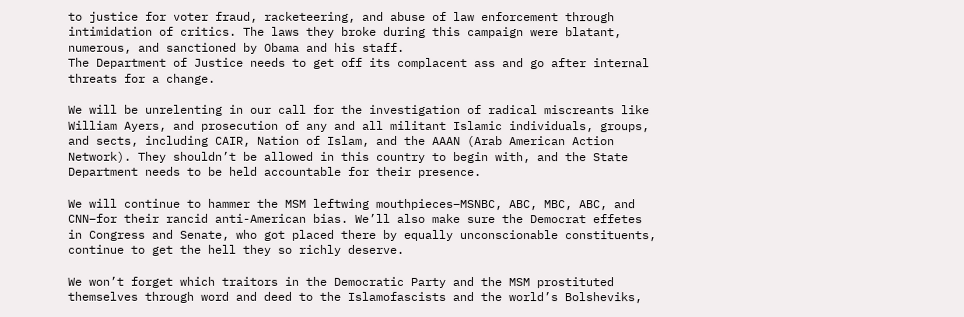to justice for voter fraud, racketeering, and abuse of law enforcement through intimidation of critics. The laws they broke during this campaign were blatant, numerous, and sanctioned by Obama and his staff.
The Department of Justice needs to get off its complacent ass and go after internal threats for a change.

We will be unrelenting in our call for the investigation of radical miscreants like William Ayers, and prosecution of any and all militant Islamic individuals, groups, and sects, including CAIR, Nation of Islam, and the AAAN (Arab American Action Network). They shouldn’t be allowed in this country to begin with, and the State Department needs to be held accountable for their presence.

We will continue to hammer the MSM leftwing mouthpieces–MSNBC, ABC, MBC, ABC, and CNN–for their rancid anti-American bias. We’ll also make sure the Democrat effetes in Congress and Senate, who got placed there by equally unconscionable constituents, continue to get the hell they so richly deserve.

We won’t forget which traitors in the Democratic Party and the MSM prostituted themselves through word and deed to the Islamofascists and the world’s Bolsheviks,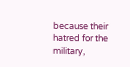because their hatred for the military,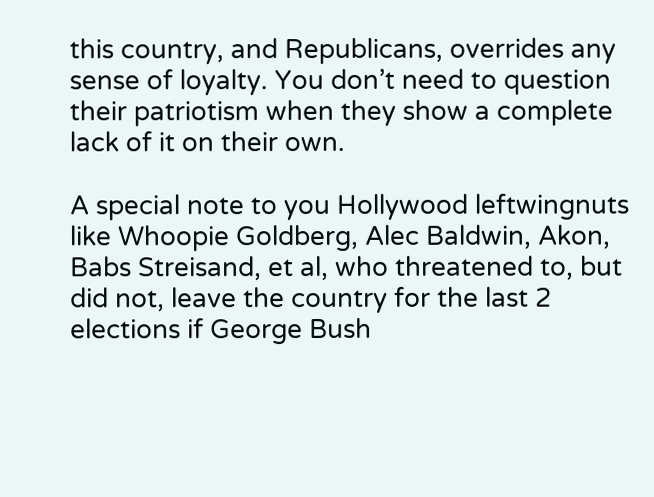this country, and Republicans, overrides any sense of loyalty. You don’t need to question their patriotism when they show a complete lack of it on their own.

A special note to you Hollywood leftwingnuts like Whoopie Goldberg, Alec Baldwin, Akon, Babs Streisand, et al, who threatened to, but did not, leave the country for the last 2 elections if George Bush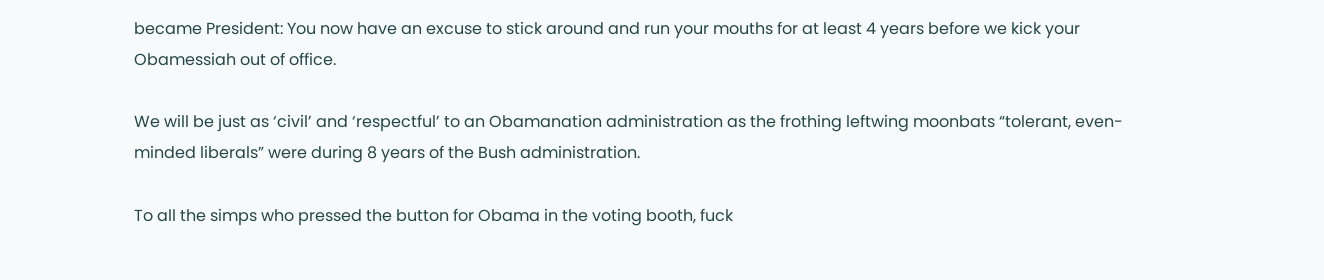became President: You now have an excuse to stick around and run your mouths for at least 4 years before we kick your Obamessiah out of office.

We will be just as ‘civil’ and ‘respectful’ to an Obamanation administration as the frothing leftwing moonbats “tolerant, even-minded liberals” were during 8 years of the Bush administration.

To all the simps who pressed the button for Obama in the voting booth, fuck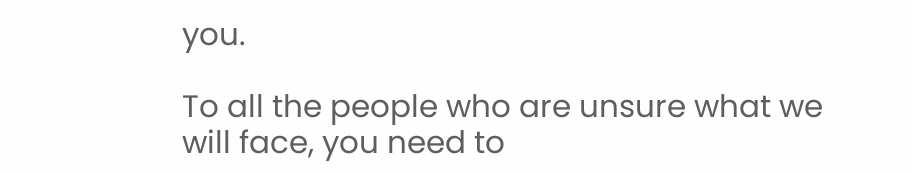you.

To all the people who are unsure what we will face, you need to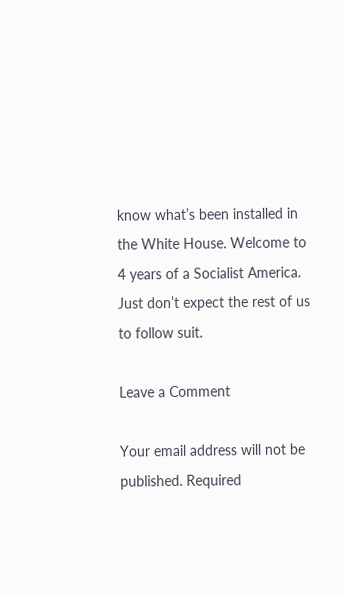know what’s been installed in the White House. Welcome to 4 years of a Socialist America. Just don’t expect the rest of us to follow suit.

Leave a Comment

Your email address will not be published. Required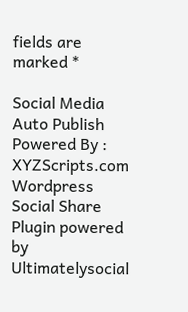fields are marked *

Social Media Auto Publish Powered By : XYZScripts.com
Wordpress Social Share Plugin powered by Ultimatelysocial